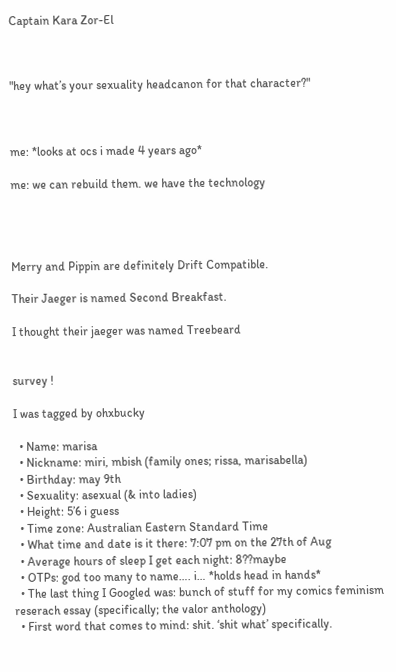Captain Kara Zor-El



"hey what’s your sexuality headcanon for that character?"



me: *looks at ocs i made 4 years ago*

me: we can rebuild them. we have the technology




Merry and Pippin are definitely Drift Compatible.

Their Jaeger is named Second Breakfast.

I thought their jaeger was named Treebeard


survey !

I was tagged by ohxbucky

  • Name: marisa
  • Nickname: miri, mbish (family ones; rissa, marisabella)
  • Birthday: may 9th
  • Sexuality: asexual (& into ladies)
  • Height: 5’6 i guess
  • Time zone: Australian Eastern Standard Time
  • What time and date is it there: 7:07 pm on the 27th of Aug
  • Average hours of sleep I get each night: 8??maybe
  • OTPs: god too many to name…. i… *holds head in hands*
  • The last thing I Googled was: bunch of stuff for my comics feminism reserach essay (specifically; the valor anthology)
  • First word that comes to mind: shit. ‘shit what’ specifically.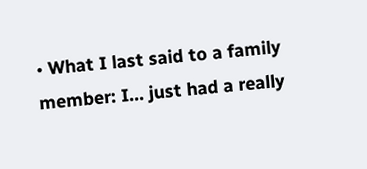• What I last said to a family member: I… just had a really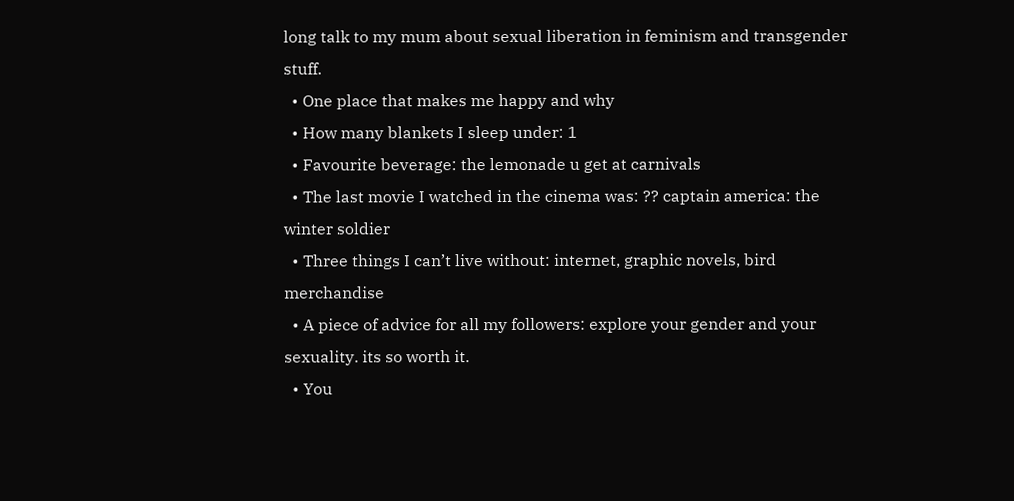long talk to my mum about sexual liberation in feminism and transgender stuff.
  • One place that makes me happy and why
  • How many blankets I sleep under: 1
  • Favourite beverage: the lemonade u get at carnivals
  • The last movie I watched in the cinema was: ?? captain america: the winter soldier
  • Three things I can’t live without: internet, graphic novels, bird merchandise
  • A piece of advice for all my followers: explore your gender and your sexuality. its so worth it.
  • You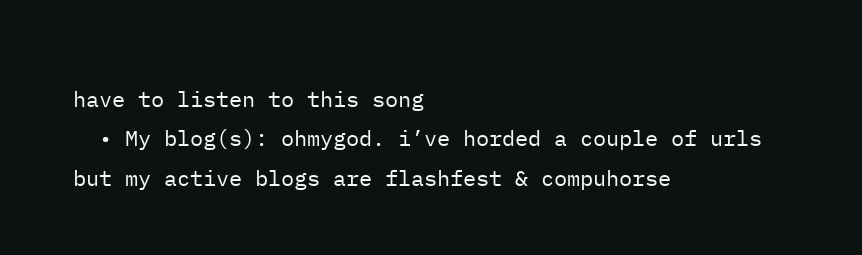have to listen to this song
  • My blog(s): ohmygod. i’ve horded a couple of urls but my active blogs are flashfest & compuhorse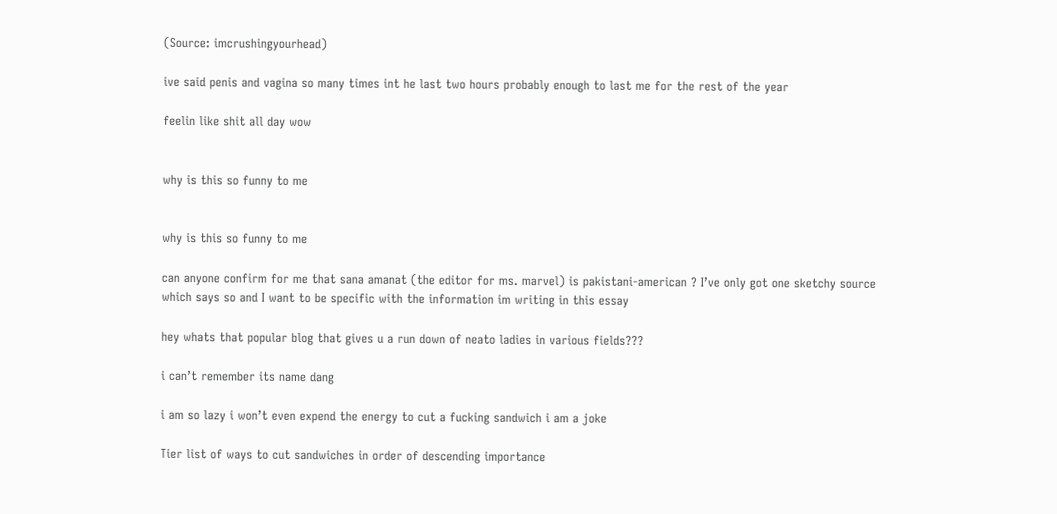(Source: imcrushingyourhead)

ive said penis and vagina so many times int he last two hours probably enough to last me for the rest of the year

feelin like shit all day wow


why is this so funny to me


why is this so funny to me

can anyone confirm for me that sana amanat (the editor for ms. marvel) is pakistani-american ? I’ve only got one sketchy source which says so and I want to be specific with the information im writing in this essay

hey whats that popular blog that gives u a run down of neato ladies in various fields???

i can’t remember its name dang

i am so lazy i won’t even expend the energy to cut a fucking sandwich i am a joke

Tier list of ways to cut sandwiches in order of descending importance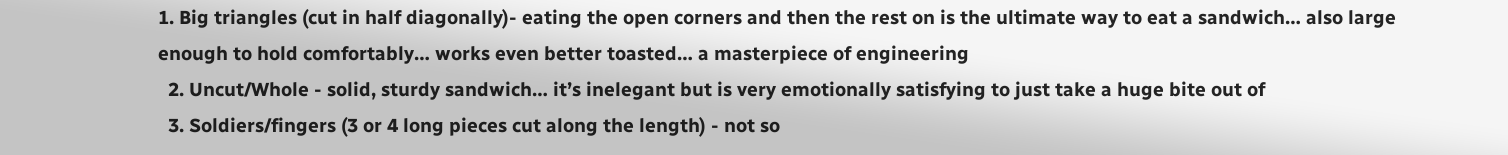1. Big triangles (cut in half diagonally)- eating the open corners and then the rest on is the ultimate way to eat a sandwich… also large enough to hold comfortably… works even better toasted… a masterpiece of engineering
  2. Uncut/Whole - solid, sturdy sandwich… it’s inelegant but is very emotionally satisfying to just take a huge bite out of
  3. Soldiers/fingers (3 or 4 long pieces cut along the length) - not so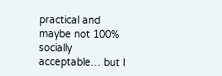practical and maybe not 100% socially acceptable… but I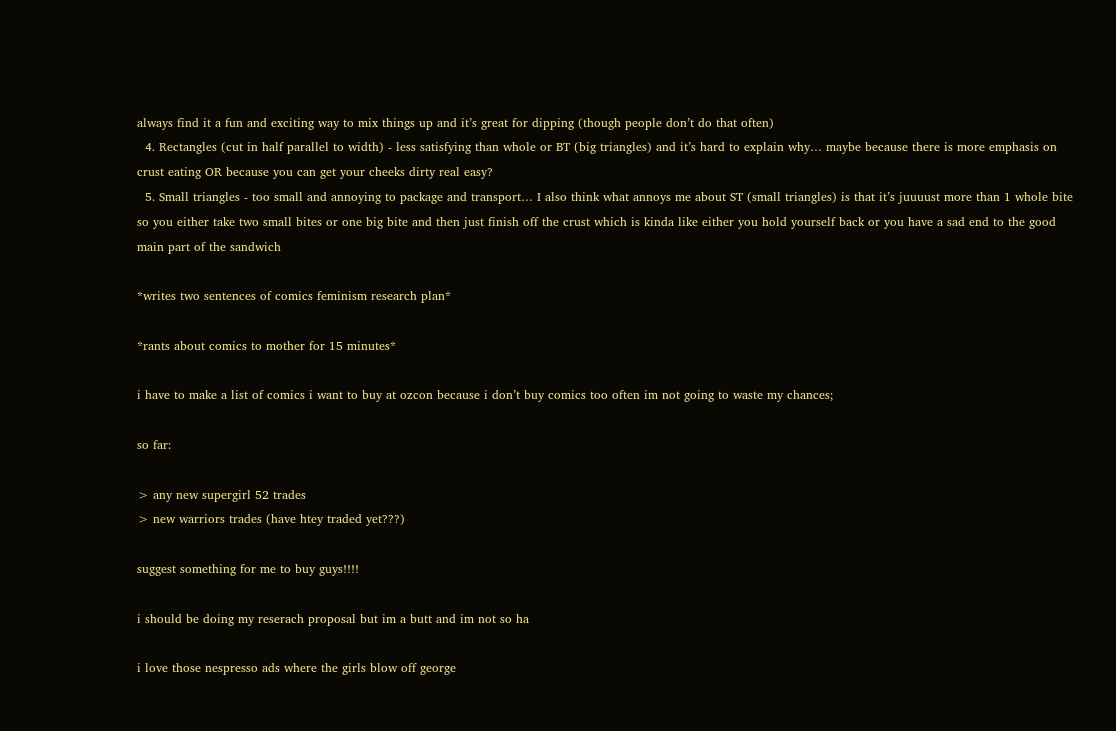always find it a fun and exciting way to mix things up and it’s great for dipping (though people don’t do that often)
  4. Rectangles (cut in half parallel to width) - less satisfying than whole or BT (big triangles) and it’s hard to explain why… maybe because there is more emphasis on crust eating OR because you can get your cheeks dirty real easy?
  5. Small triangles - too small and annoying to package and transport… I also think what annoys me about ST (small triangles) is that it’s juuuust more than 1 whole bite so you either take two small bites or one big bite and then just finish off the crust which is kinda like either you hold yourself back or you have a sad end to the good main part of the sandwich

*writes two sentences of comics feminism research plan*

*rants about comics to mother for 15 minutes*

i have to make a list of comics i want to buy at ozcon because i don’t buy comics too often im not going to waste my chances;

so far:

> any new supergirl 52 trades
> new warriors trades (have htey traded yet???)

suggest something for me to buy guys!!!!

i should be doing my reserach proposal but im a butt and im not so ha

i love those nespresso ads where the girls blow off george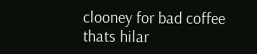clooney for bad coffee thats hilar